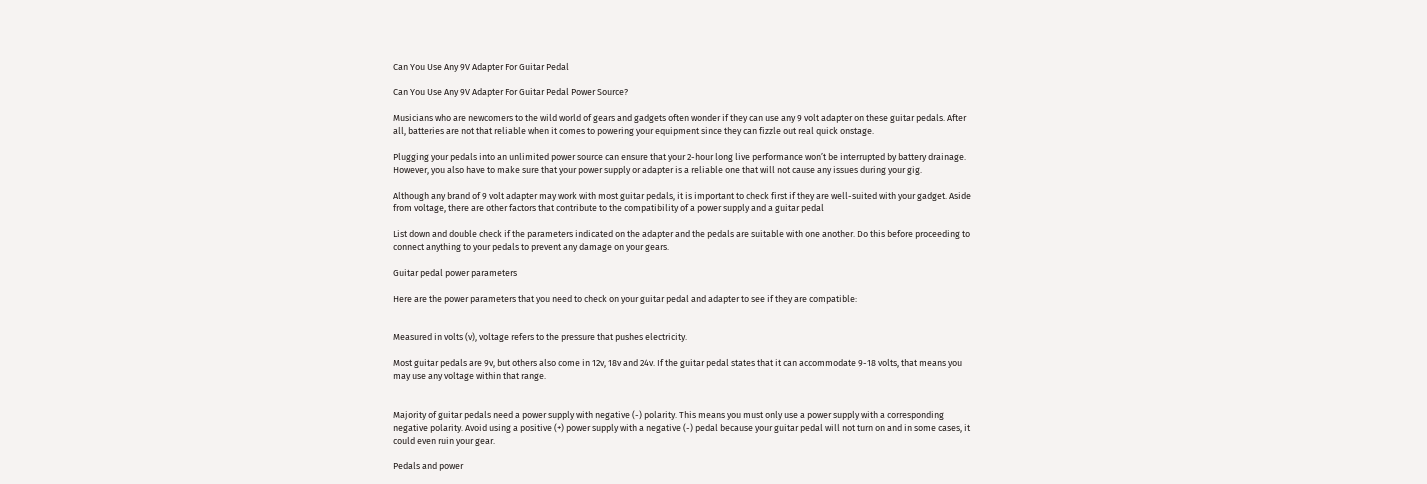Can You Use Any 9V Adapter For Guitar Pedal

Can You Use Any 9V Adapter For Guitar Pedal Power Source?

Musicians who are newcomers to the wild world of gears and gadgets often wonder if they can use any 9 volt adapter on these guitar pedals. After all, batteries are not that reliable when it comes to powering your equipment since they can fizzle out real quick onstage.

Plugging your pedals into an unlimited power source can ensure that your 2-hour long live performance won’t be interrupted by battery drainage. However, you also have to make sure that your power supply or adapter is a reliable one that will not cause any issues during your gig.

Although any brand of 9 volt adapter may work with most guitar pedals, it is important to check first if they are well-suited with your gadget. Aside from voltage, there are other factors that contribute to the compatibility of a power supply and a guitar pedal

List down and double check if the parameters indicated on the adapter and the pedals are suitable with one another. Do this before proceeding to connect anything to your pedals to prevent any damage on your gears.

Guitar pedal power parameters

Here are the power parameters that you need to check on your guitar pedal and adapter to see if they are compatible:


Measured in volts (v), voltage refers to the pressure that pushes electricity.

Most guitar pedals are 9v, but others also come in 12v, 18v and 24v. If the guitar pedal states that it can accommodate 9-18 volts, that means you may use any voltage within that range.


Majority of guitar pedals need a power supply with negative (-) polarity. This means you must only use a power supply with a corresponding negative polarity. Avoid using a positive (+) power supply with a negative (-) pedal because your guitar pedal will not turn on and in some cases, it could even ruin your gear.

Pedals and power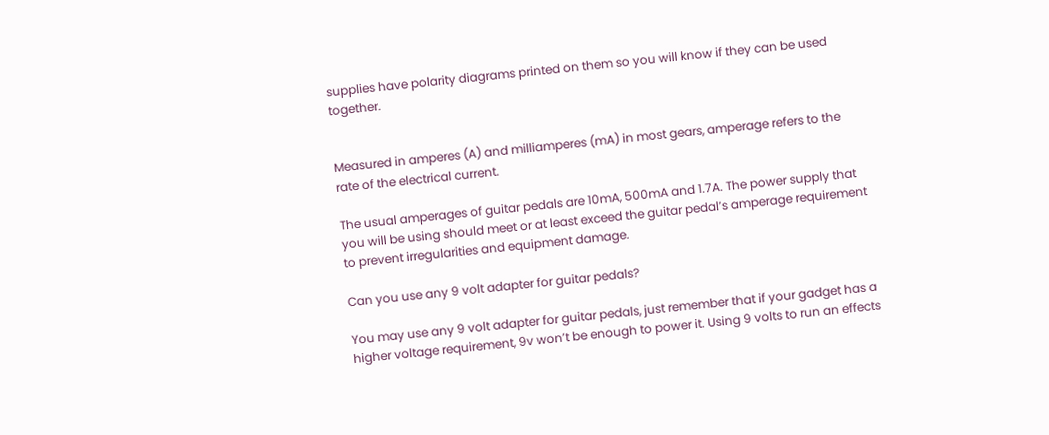supplies have polarity diagrams printed on them so you will know if they can be used together.


Measured in amperes (A) and milliamperes (mA) in most gears, amperage refers to the rate of the electrical current.

The usual amperages of guitar pedals are 10mA, 500mA and 1.7A. The power supply that you will be using should meet or at least exceed the guitar pedal’s amperage requirement to prevent irregularities and equipment damage.

Can you use any 9 volt adapter for guitar pedals?

You may use any 9 volt adapter for guitar pedals, just remember that if your gadget has a higher voltage requirement, 9v won’t be enough to power it. Using 9 volts to run an effects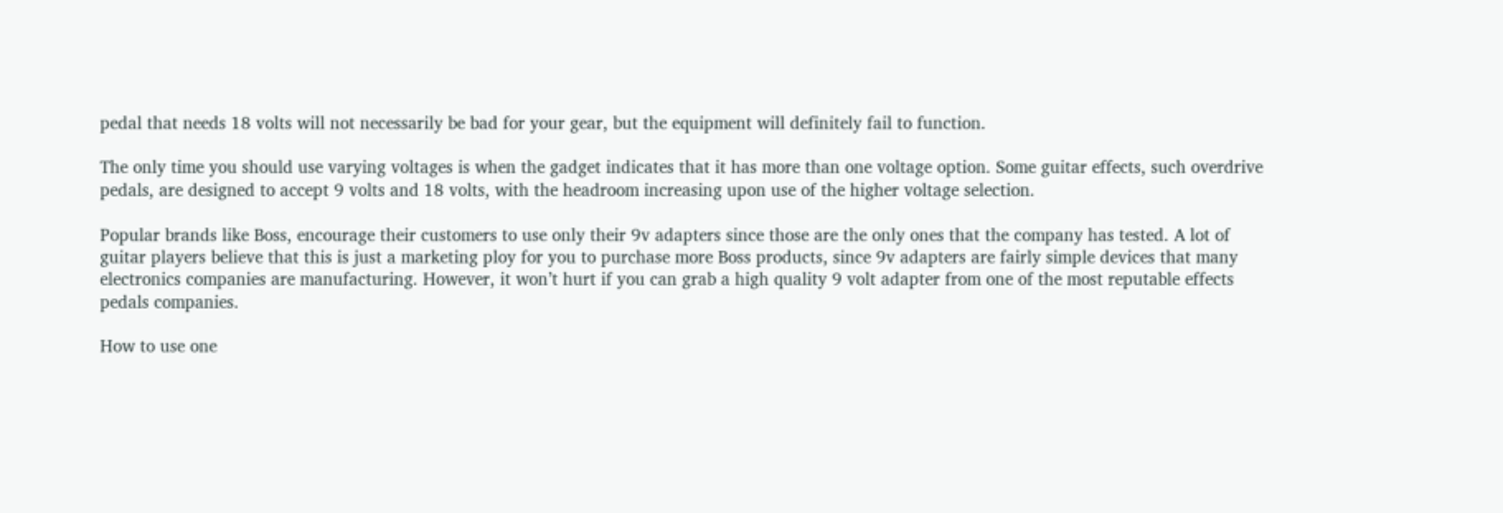pedal that needs 18 volts will not necessarily be bad for your gear, but the equipment will definitely fail to function.

The only time you should use varying voltages is when the gadget indicates that it has more than one voltage option. Some guitar effects, such overdrive pedals, are designed to accept 9 volts and 18 volts, with the headroom increasing upon use of the higher voltage selection.

Popular brands like Boss, encourage their customers to use only their 9v adapters since those are the only ones that the company has tested. A lot of guitar players believe that this is just a marketing ploy for you to purchase more Boss products, since 9v adapters are fairly simple devices that many electronics companies are manufacturing. However, it won’t hurt if you can grab a high quality 9 volt adapter from one of the most reputable effects pedals companies.

How to use one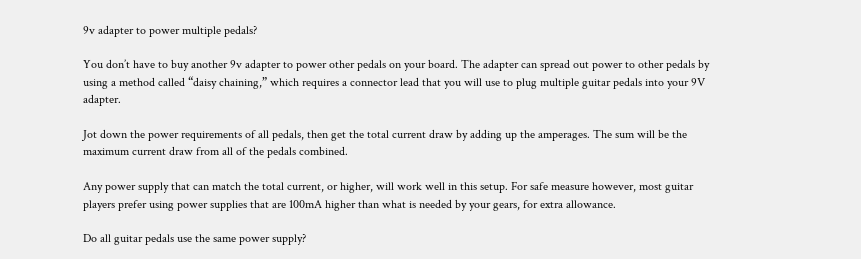9v adapter to power multiple pedals?

You don’t have to buy another 9v adapter to power other pedals on your board. The adapter can spread out power to other pedals by using a method called “daisy chaining,” which requires a connector lead that you will use to plug multiple guitar pedals into your 9V adapter.

Jot down the power requirements of all pedals, then get the total current draw by adding up the amperages. The sum will be the maximum current draw from all of the pedals combined.

Any power supply that can match the total current, or higher, will work well in this setup. For safe measure however, most guitar players prefer using power supplies that are 100mA higher than what is needed by your gears, for extra allowance.

Do all guitar pedals use the same power supply?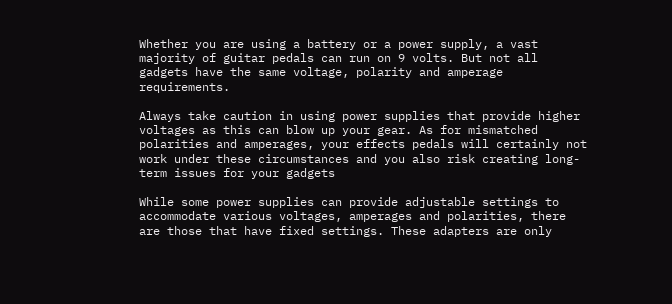Whether you are using a battery or a power supply, a vast majority of guitar pedals can run on 9 volts. But not all gadgets have the same voltage, polarity and amperage requirements.

Always take caution in using power supplies that provide higher voltages as this can blow up your gear. As for mismatched polarities and amperages, your effects pedals will certainly not work under these circumstances and you also risk creating long-term issues for your gadgets

While some power supplies can provide adjustable settings to accommodate various voltages, amperages and polarities, there are those that have fixed settings. These adapters are only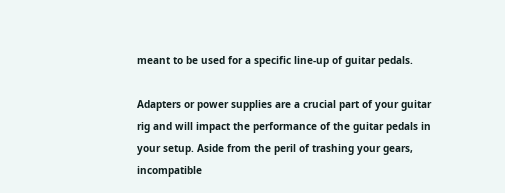meant to be used for a specific line-up of guitar pedals.

Adapters or power supplies are a crucial part of your guitar rig and will impact the performance of the guitar pedals in your setup. Aside from the peril of trashing your gears, incompatible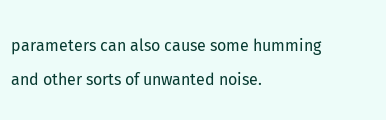parameters can also cause some humming and other sorts of unwanted noise.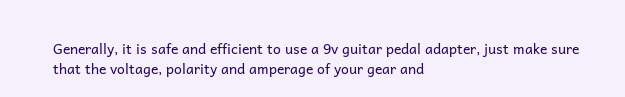Generally, it is safe and efficient to use a 9v guitar pedal adapter, just make sure that the voltage, polarity and amperage of your gear and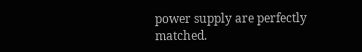power supply are perfectly matched.